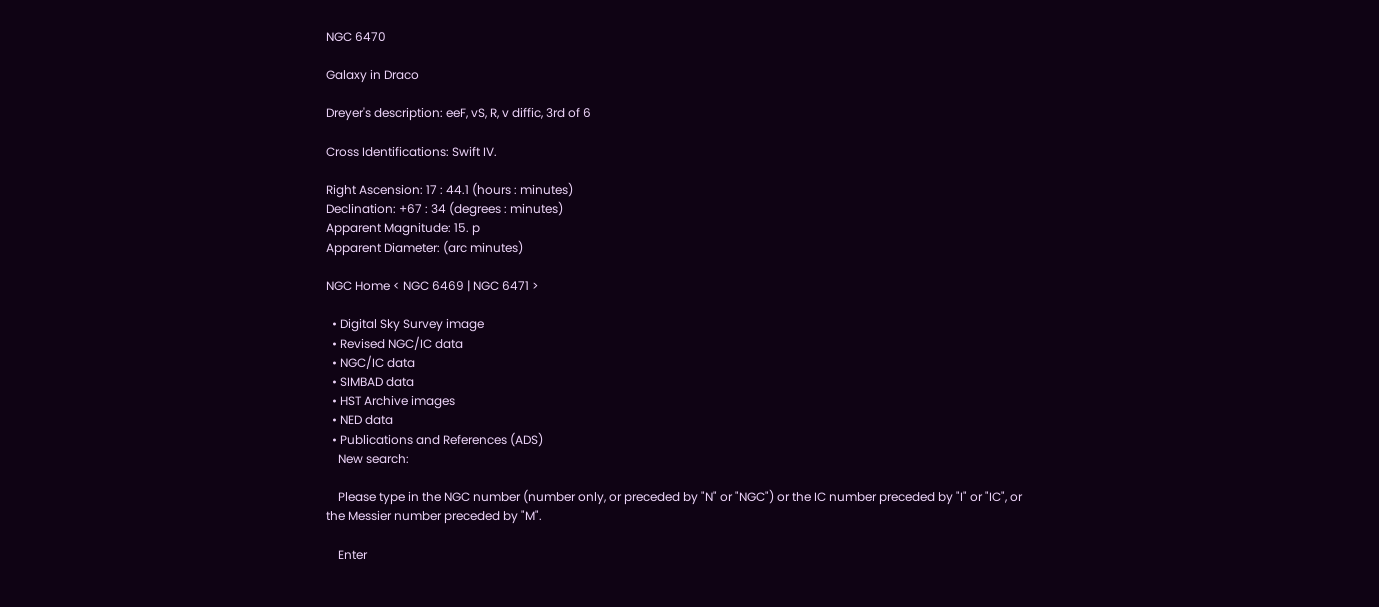NGC 6470

Galaxy in Draco

Dreyer's description: eeF, vS, R, v diffic, 3rd of 6

Cross Identifications: Swift IV.

Right Ascension: 17 : 44.1 (hours : minutes)
Declination: +67 : 34 (degrees : minutes)
Apparent Magnitude: 15. p
Apparent Diameter: (arc minutes)

NGC Home < NGC 6469 | NGC 6471 >

  • Digital Sky Survey image
  • Revised NGC/IC data
  • NGC/IC data
  • SIMBAD data
  • HST Archive images
  • NED data
  • Publications and References (ADS)
    New search:

    Please type in the NGC number (number only, or preceded by "N" or "NGC") or the IC number preceded by "I" or "IC", or the Messier number preceded by "M".

    Enter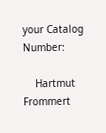your Catalog Number:

    Hartmut Frommert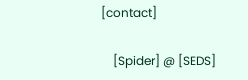[contact]

    [Spider] @ [SEDS]